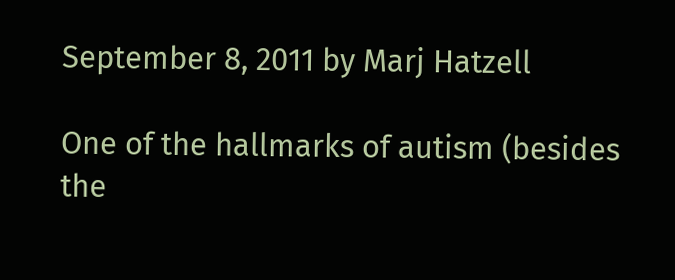September 8, 2011 by Marj Hatzell

One of the hallmarks of autism (besides the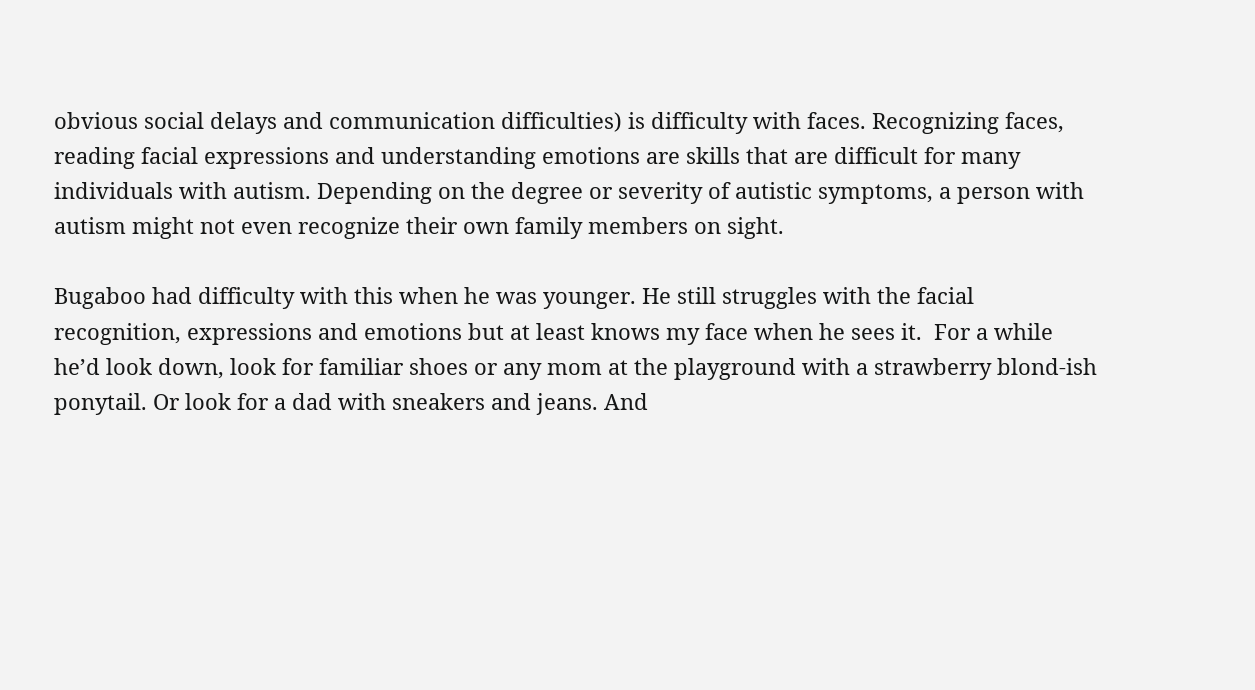obvious social delays and communication difficulties) is difficulty with faces. Recognizing faces, reading facial expressions and understanding emotions are skills that are difficult for many individuals with autism. Depending on the degree or severity of autistic symptoms, a person with autism might not even recognize their own family members on sight.

Bugaboo had difficulty with this when he was younger. He still struggles with the facial recognition, expressions and emotions but at least knows my face when he sees it.  For a while he’d look down, look for familiar shoes or any mom at the playground with a strawberry blond-ish ponytail. Or look for a dad with sneakers and jeans. And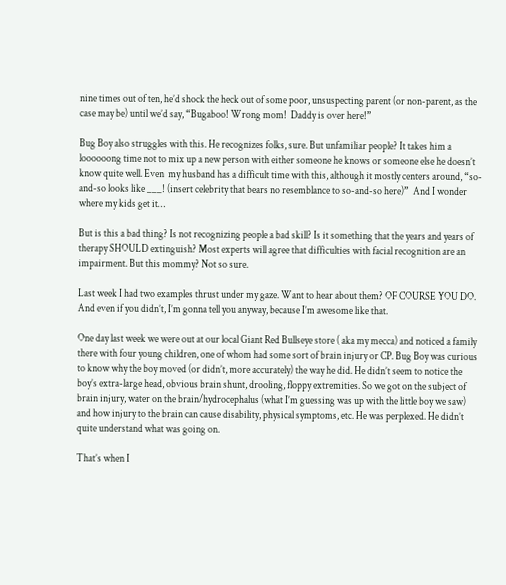nine times out of ten, he’d shock the heck out of some poor, unsuspecting parent (or non-parent, as the case may be) until we’d say, “Bugaboo! Wrong mom!  Daddy is over here!”

Bug Boy also struggles with this. He recognizes folks, sure. But unfamiliar people? It takes him a loooooong time not to mix up a new person with either someone he knows or someone else he doesn’t know quite well. Even  my husband has a difficult time with this, although it mostly centers around, “so-and-so looks like ___! (insert celebrity that bears no resemblance to so-and-so here)”  And I wonder where my kids get it…

But is this a bad thing? Is not recognizing people a bad skill? Is it something that the years and years of therapy SHOULD extinguish? Most experts will agree that difficulties with facial recognition are an impairment. But this mommy? Not so sure.

Last week I had two examples thrust under my gaze. Want to hear about them? OF COURSE YOU DO. And even if you didn’t, I’m gonna tell you anyway, because I’m awesome like that.

One day last week we were out at our local Giant Red Bullseye store ( aka my mecca) and noticed a family there with four young children, one of whom had some sort of brain injury or CP. Bug Boy was curious to know why the boy moved (or didn’t, more accurately) the way he did. He didn’t seem to notice the  boy’s extra-large head, obvious brain shunt, drooling, floppy extremities. So we got on the subject of brain injury, water on the brain/hydrocephalus (what I’m guessing was up with the little boy we saw) and how injury to the brain can cause disability, physical symptoms, etc. He was perplexed. He didn’t quite understand what was going on.

That’s when I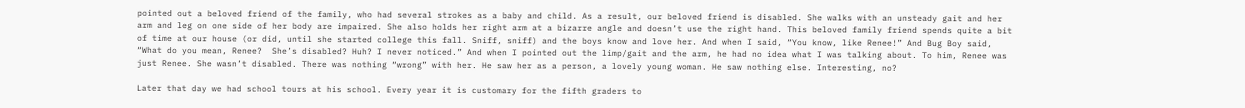pointed out a beloved friend of the family, who had several strokes as a baby and child. As a result, our beloved friend is disabled. She walks with an unsteady gait and her arm and leg on one side of her body are impaired. She also holds her right arm at a bizarre angle and doesn’t use the right hand. This beloved family friend spends quite a bit of time at our house (or did, until she started college this fall. Sniff, sniff) and the boys know and love her. And when I said, “You know, like Renee!” And Bug Boy said, “What do you mean, Renee?  She’s disabled? Huh? I never noticed.” And when I pointed out the limp/gait and the arm, he had no idea what I was talking about. To him, Renee was just Renee. She wasn’t disabled. There was nothing “wrong” with her. He saw her as a person, a lovely young woman. He saw nothing else. Interesting, no?

Later that day we had school tours at his school. Every year it is customary for the fifth graders to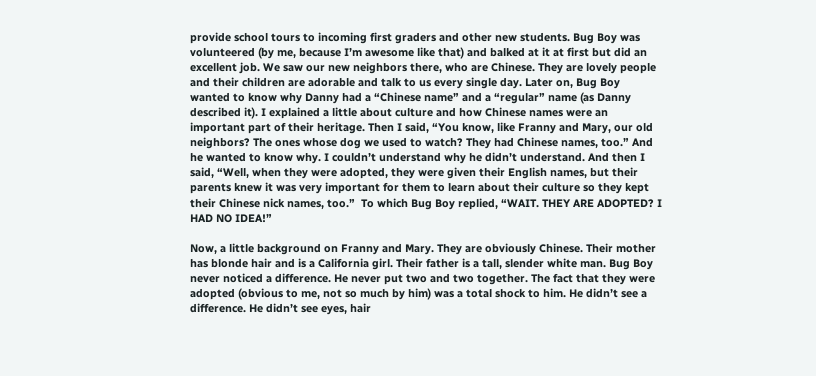provide school tours to incoming first graders and other new students. Bug Boy was volunteered (by me, because I’m awesome like that) and balked at it at first but did an excellent job. We saw our new neighbors there, who are Chinese. They are lovely people and their children are adorable and talk to us every single day. Later on, Bug Boy wanted to know why Danny had a “Chinese name” and a “regular” name (as Danny described it). I explained a little about culture and how Chinese names were an important part of their heritage. Then I said, “You know, like Franny and Mary, our old neighbors? The ones whose dog we used to watch? They had Chinese names, too.” And he wanted to know why. I couldn’t understand why he didn’t understand. And then I said, “Well, when they were adopted, they were given their English names, but their parents knew it was very important for them to learn about their culture so they kept their Chinese nick names, too.”  To which Bug Boy replied, “WAIT. THEY ARE ADOPTED? I HAD NO IDEA!”

Now, a little background on Franny and Mary. They are obviously Chinese. Their mother has blonde hair and is a California girl. Their father is a tall, slender white man. Bug Boy never noticed a difference. He never put two and two together. The fact that they were adopted (obvious to me, not so much by him) was a total shock to him. He didn’t see a difference. He didn’t see eyes, hair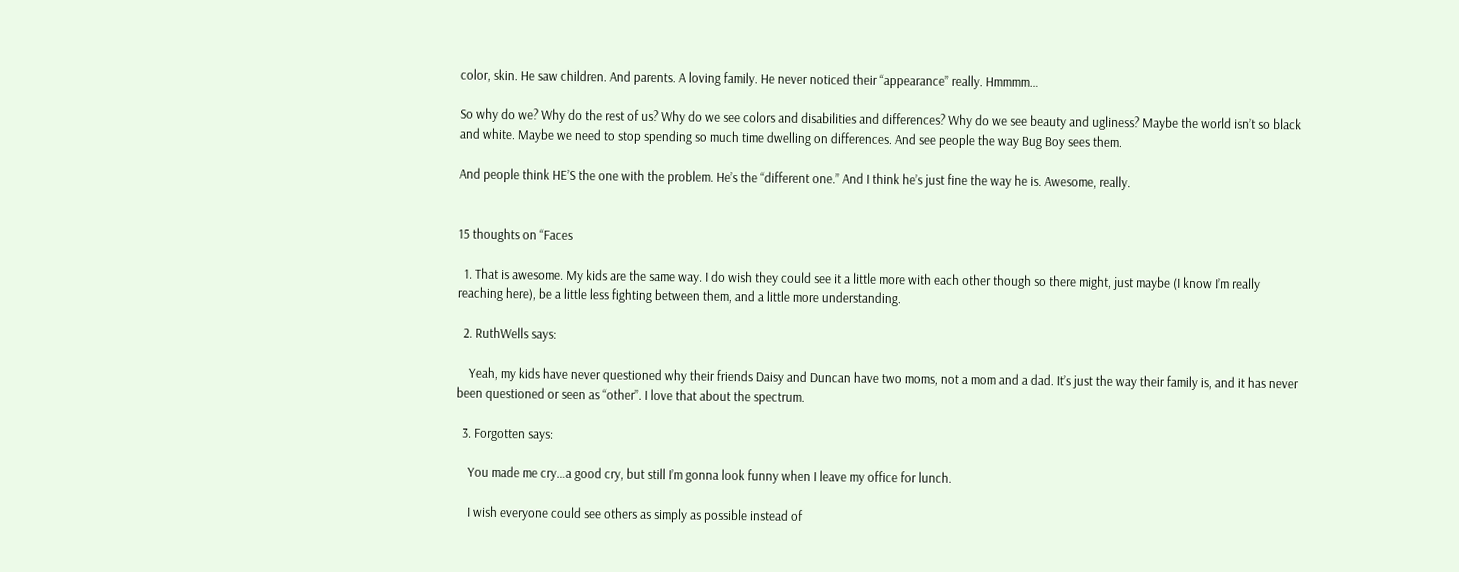color, skin. He saw children. And parents. A loving family. He never noticed their “appearance” really. Hmmmm…

So why do we? Why do the rest of us? Why do we see colors and disabilities and differences? Why do we see beauty and ugliness? Maybe the world isn’t so black and white. Maybe we need to stop spending so much time dwelling on differences. And see people the way Bug Boy sees them.

And people think HE’S the one with the problem. He’s the “different one.” And I think he’s just fine the way he is. Awesome, really.


15 thoughts on “Faces

  1. That is awesome. My kids are the same way. I do wish they could see it a little more with each other though so there might, just maybe (I know I’m really reaching here), be a little less fighting between them, and a little more understanding.

  2. RuthWells says:

    Yeah, my kids have never questioned why their friends Daisy and Duncan have two moms, not a mom and a dad. It’s just the way their family is, and it has never been questioned or seen as “other”. I love that about the spectrum.

  3. Forgotten says:

    You made me cry…a good cry, but still I’m gonna look funny when I leave my office for lunch.

    I wish everyone could see others as simply as possible instead of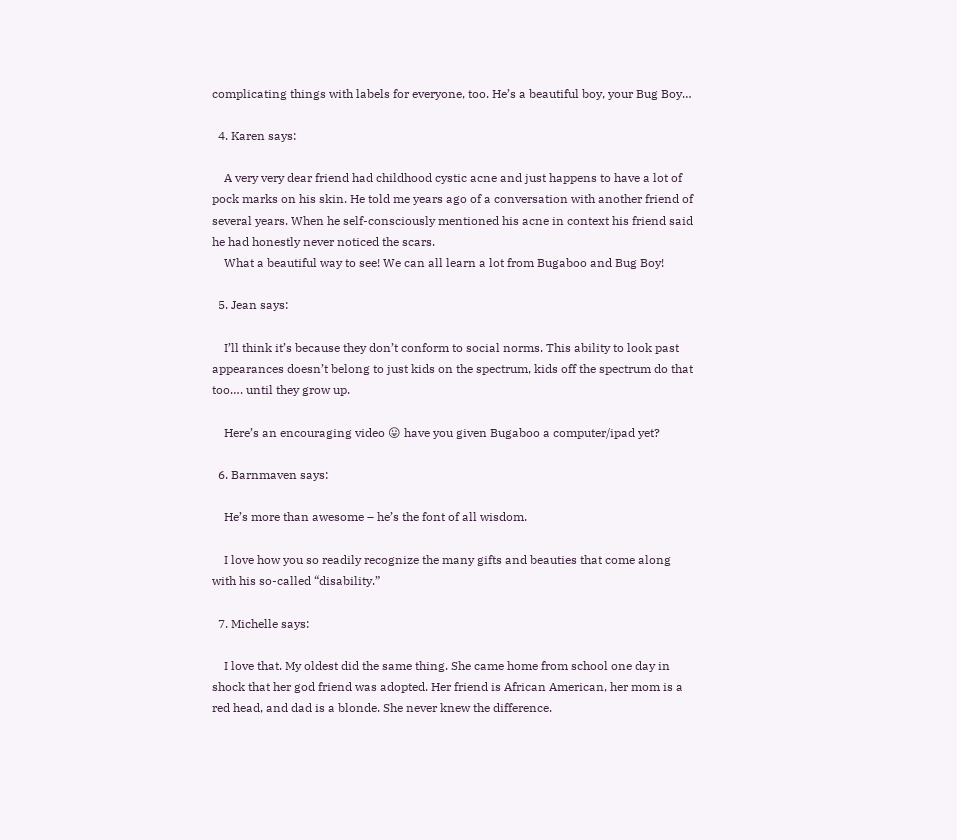complicating things with labels for everyone, too. He’s a beautiful boy, your Bug Boy…

  4. Karen says:

    A very very dear friend had childhood cystic acne and just happens to have a lot of pock marks on his skin. He told me years ago of a conversation with another friend of several years. When he self-consciously mentioned his acne in context his friend said he had honestly never noticed the scars.
    What a beautiful way to see! We can all learn a lot from Bugaboo and Bug Boy!

  5. Jean says:

    I’ll think it’s because they don’t conform to social norms. This ability to look past appearances doesn’t belong to just kids on the spectrum, kids off the spectrum do that too…. until they grow up.

    Here’s an encouraging video 😛 have you given Bugaboo a computer/ipad yet?

  6. Barnmaven says:

    He’s more than awesome – he’s the font of all wisdom.

    I love how you so readily recognize the many gifts and beauties that come along with his so-called “disability.”

  7. Michelle says:

    I love that. My oldest did the same thing. She came home from school one day in shock that her god friend was adopted. Her friend is African American, her mom is a red head, and dad is a blonde. She never knew the difference.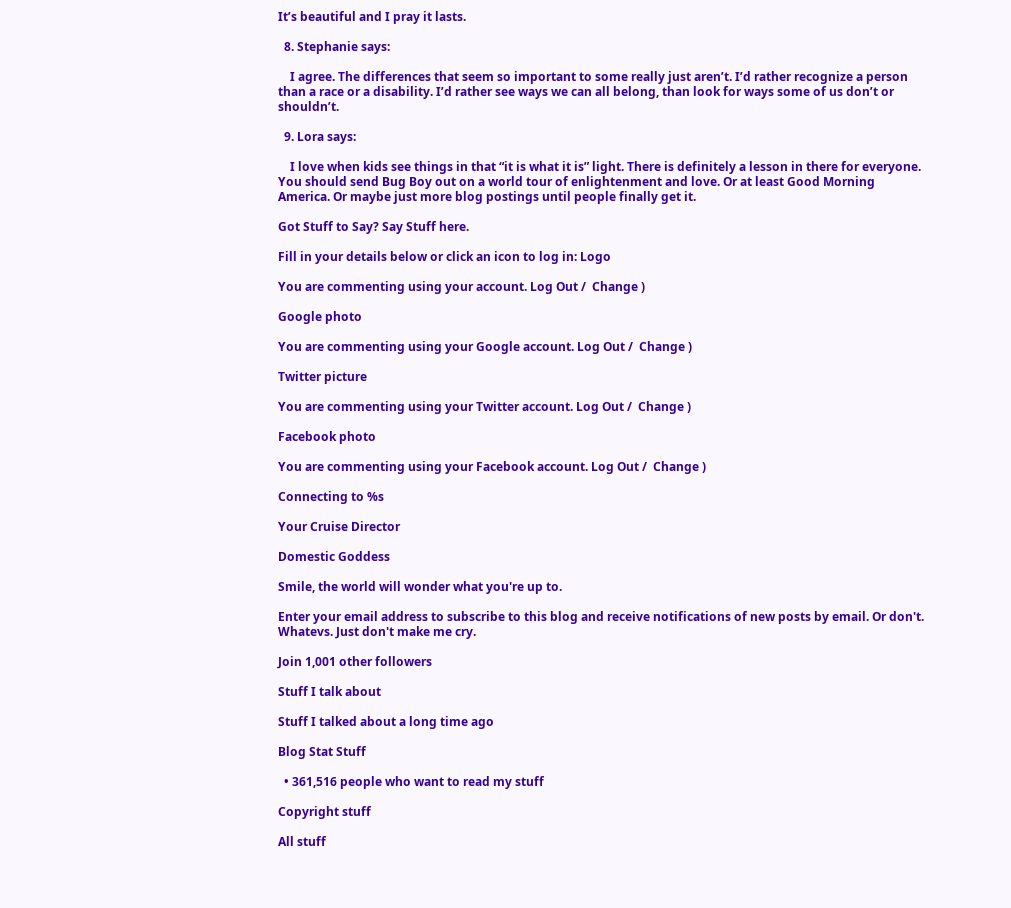It’s beautiful and I pray it lasts.

  8. Stephanie says:

    I agree. The differences that seem so important to some really just aren’t. I’d rather recognize a person than a race or a disability. I’d rather see ways we can all belong, than look for ways some of us don’t or shouldn’t.

  9. Lora says:

    I love when kids see things in that “it is what it is” light. There is definitely a lesson in there for everyone. You should send Bug Boy out on a world tour of enlightenment and love. Or at least Good Morning America. Or maybe just more blog postings until people finally get it.

Got Stuff to Say? Say Stuff here.

Fill in your details below or click an icon to log in: Logo

You are commenting using your account. Log Out /  Change )

Google photo

You are commenting using your Google account. Log Out /  Change )

Twitter picture

You are commenting using your Twitter account. Log Out /  Change )

Facebook photo

You are commenting using your Facebook account. Log Out /  Change )

Connecting to %s

Your Cruise Director

Domestic Goddess

Smile, the world will wonder what you're up to.

Enter your email address to subscribe to this blog and receive notifications of new posts by email. Or don't. Whatevs. Just don't make me cry.

Join 1,001 other followers

Stuff I talk about

Stuff I talked about a long time ago

Blog Stat Stuff

  • 361,516 people who want to read my stuff

Copyright stuff

All stuff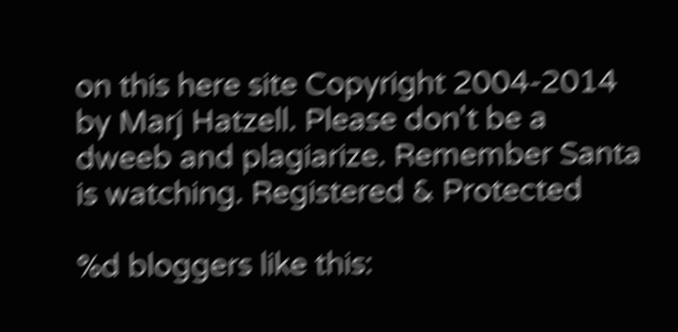on this here site Copyright 2004-2014 by Marj Hatzell. Please don't be a dweeb and plagiarize. Remember Santa is watching. Registered & Protected

%d bloggers like this: